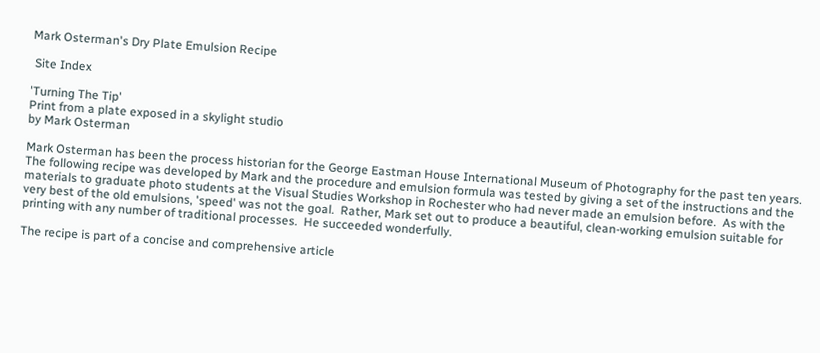Mark Osterman's Dry Plate Emulsion Recipe

 Site Index

'Turning The Tip'
Print from a plate exposed in a skylight studio
by Mark Osterman

Mark Osterman has been the process historian for the George Eastman House International Museum of Photography for the past ten years.  The following recipe was developed by Mark and the procedure and emulsion formula was tested by giving a set of the instructions and the materials to graduate photo students at the Visual Studies Workshop in Rochester who had never made an emulsion before.  As with the very best of the old emulsions, 'speed' was not the goal.  Rather, Mark set out to produce a beautiful, clean-working emulsion suitable for printing with any number of traditional processes.  He succeeded wonderfully.

The recipe is part of a concise and comprehensive article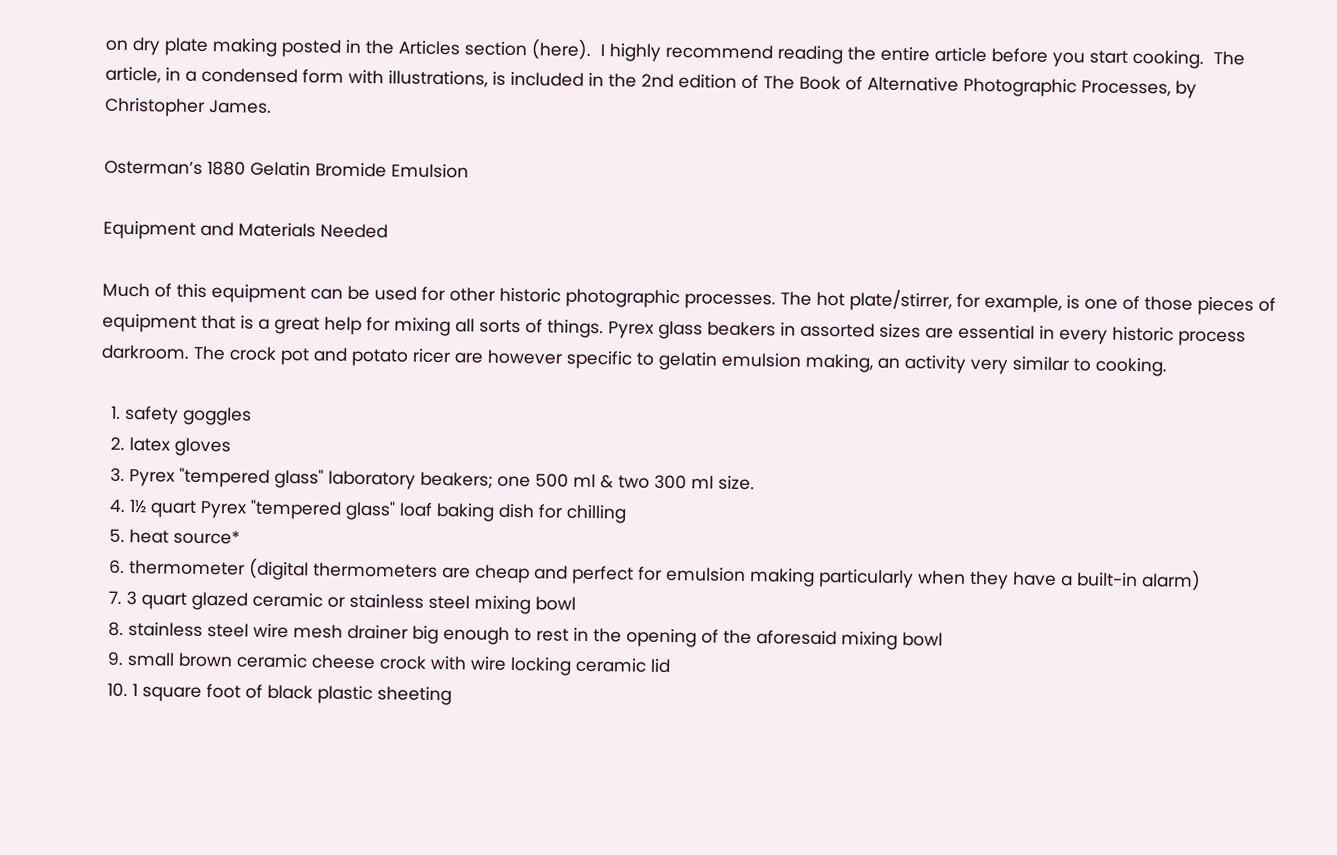on dry plate making posted in the Articles section (here).  I highly recommend reading the entire article before you start cooking.  The article, in a condensed form with illustrations, is included in the 2nd edition of The Book of Alternative Photographic Processes, by Christopher James.

Osterman’s 1880 Gelatin Bromide Emulsion

Equipment and Materials Needed

Much of this equipment can be used for other historic photographic processes. The hot plate/stirrer, for example, is one of those pieces of equipment that is a great help for mixing all sorts of things. Pyrex glass beakers in assorted sizes are essential in every historic process darkroom. The crock pot and potato ricer are however specific to gelatin emulsion making, an activity very similar to cooking.

  1. safety goggles
  2. latex gloves
  3. Pyrex "tempered glass" laboratory beakers; one 500 ml & two 300 ml size.
  4. 1½ quart Pyrex "tempered glass" loaf baking dish for chilling
  5. heat source*
  6. thermometer (digital thermometers are cheap and perfect for emulsion making particularly when they have a built-in alarm)
  7. 3 quart glazed ceramic or stainless steel mixing bowl
  8. stainless steel wire mesh drainer big enough to rest in the opening of the aforesaid mixing bowl
  9. small brown ceramic cheese crock with wire locking ceramic lid
  10. 1 square foot of black plastic sheeting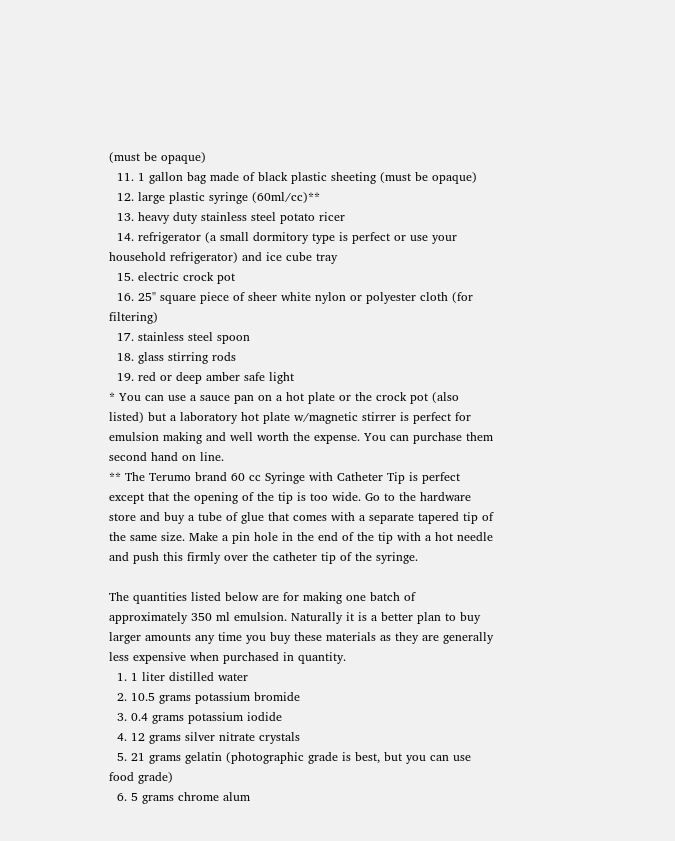(must be opaque)
  11. 1 gallon bag made of black plastic sheeting (must be opaque)
  12. large plastic syringe (60ml/cc)**
  13. heavy duty stainless steel potato ricer
  14. refrigerator (a small dormitory type is perfect or use your household refrigerator) and ice cube tray
  15. electric crock pot
  16. 25" square piece of sheer white nylon or polyester cloth (for filtering)
  17. stainless steel spoon
  18. glass stirring rods
  19. red or deep amber safe light
* You can use a sauce pan on a hot plate or the crock pot (also listed) but a laboratory hot plate w/magnetic stirrer is perfect for emulsion making and well worth the expense. You can purchase them second hand on line.
** The Terumo brand 60 cc Syringe with Catheter Tip is perfect except that the opening of the tip is too wide. Go to the hardware store and buy a tube of glue that comes with a separate tapered tip of the same size. Make a pin hole in the end of the tip with a hot needle and push this firmly over the catheter tip of the syringe.

The quantities listed below are for making one batch of approximately 350 ml emulsion. Naturally it is a better plan to buy larger amounts any time you buy these materials as they are generally less expensive when purchased in quantity.
  1. 1 liter distilled water
  2. 10.5 grams potassium bromide
  3. 0.4 grams potassium iodide
  4. 12 grams silver nitrate crystals
  5. 21 grams gelatin (photographic grade is best, but you can use food grade)
  6. 5 grams chrome alum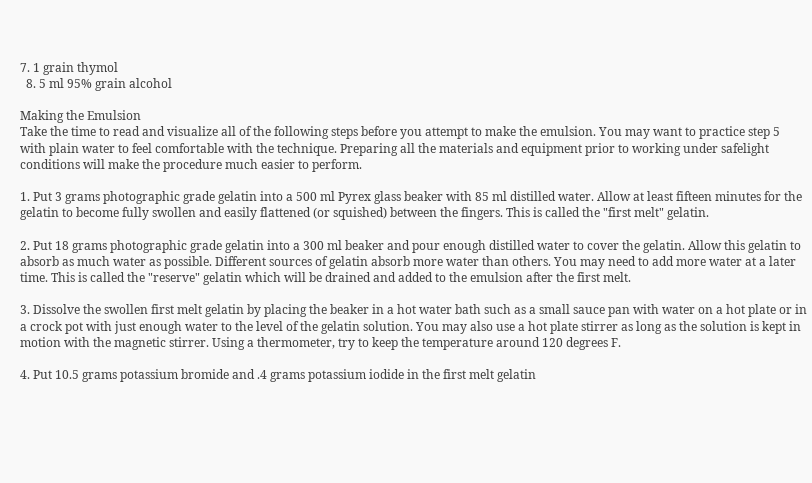7. 1 grain thymol
  8. 5 ml 95% grain alcohol

Making the Emulsion
Take the time to read and visualize all of the following steps before you attempt to make the emulsion. You may want to practice step 5 with plain water to feel comfortable with the technique. Preparing all the materials and equipment prior to working under safelight conditions will make the procedure much easier to perform.

1. Put 3 grams photographic grade gelatin into a 500 ml Pyrex glass beaker with 85 ml distilled water. Allow at least fifteen minutes for the gelatin to become fully swollen and easily flattened (or squished) between the fingers. This is called the "first melt" gelatin.

2. Put 18 grams photographic grade gelatin into a 300 ml beaker and pour enough distilled water to cover the gelatin. Allow this gelatin to absorb as much water as possible. Different sources of gelatin absorb more water than others. You may need to add more water at a later time. This is called the "reserve" gelatin which will be drained and added to the emulsion after the first melt.

3. Dissolve the swollen first melt gelatin by placing the beaker in a hot water bath such as a small sauce pan with water on a hot plate or in a crock pot with just enough water to the level of the gelatin solution. You may also use a hot plate stirrer as long as the solution is kept in motion with the magnetic stirrer. Using a thermometer, try to keep the temperature around 120 degrees F.

4. Put 10.5 grams potassium bromide and .4 grams potassium iodide in the first melt gelatin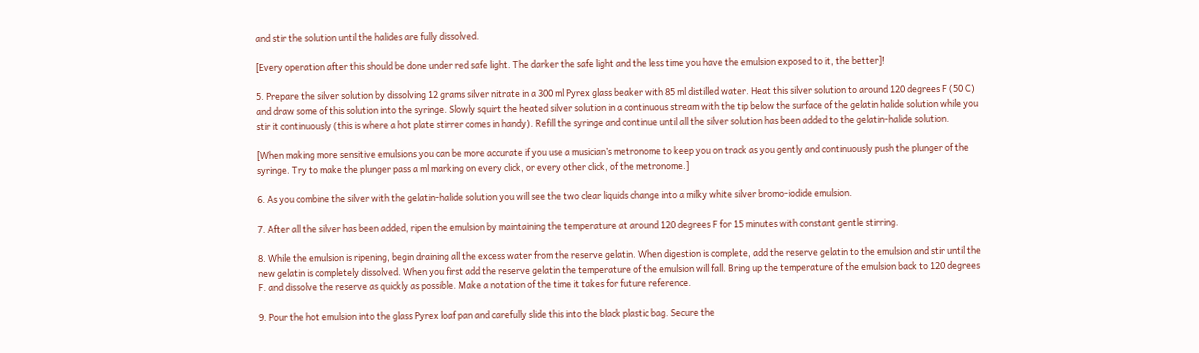and stir the solution until the halides are fully dissolved.

[Every operation after this should be done under red safe light. The darker the safe light and the less time you have the emulsion exposed to it, the better]!

5. Prepare the silver solution by dissolving 12 grams silver nitrate in a 300 ml Pyrex glass beaker with 85 ml distilled water. Heat this silver solution to around 120 degrees F (50 C) and draw some of this solution into the syringe. Slowly squirt the heated silver solution in a continuous stream with the tip below the surface of the gelatin halide solution while you stir it continuously (this is where a hot plate stirrer comes in handy). Refill the syringe and continue until all the silver solution has been added to the gelatin-halide solution.

[When making more sensitive emulsions you can be more accurate if you use a musician’s metronome to keep you on track as you gently and continuously push the plunger of the syringe. Try to make the plunger pass a ml marking on every click, or every other click, of the metronome.]

6. As you combine the silver with the gelatin-halide solution you will see the two clear liquids change into a milky white silver bromo-iodide emulsion.

7. After all the silver has been added, ripen the emulsion by maintaining the temperature at around 120 degrees F for 15 minutes with constant gentle stirring.

8. While the emulsion is ripening, begin draining all the excess water from the reserve gelatin. When digestion is complete, add the reserve gelatin to the emulsion and stir until the new gelatin is completely dissolved. When you first add the reserve gelatin the temperature of the emulsion will fall. Bring up the temperature of the emulsion back to 120 degrees F. and dissolve the reserve as quickly as possible. Make a notation of the time it takes for future reference.

9. Pour the hot emulsion into the glass Pyrex loaf pan and carefully slide this into the black plastic bag. Secure the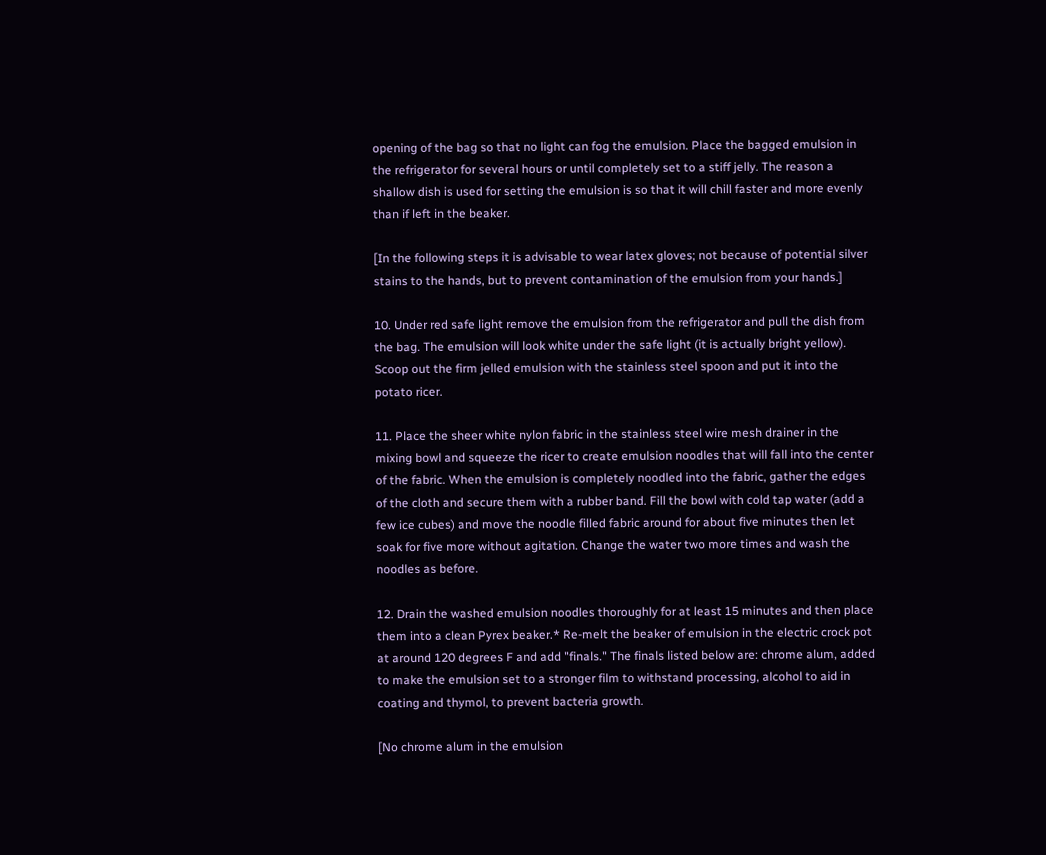opening of the bag so that no light can fog the emulsion. Place the bagged emulsion in the refrigerator for several hours or until completely set to a stiff jelly. The reason a shallow dish is used for setting the emulsion is so that it will chill faster and more evenly than if left in the beaker.

[In the following steps it is advisable to wear latex gloves; not because of potential silver stains to the hands, but to prevent contamination of the emulsion from your hands.]

10. Under red safe light remove the emulsion from the refrigerator and pull the dish from the bag. The emulsion will look white under the safe light (it is actually bright yellow). Scoop out the firm jelled emulsion with the stainless steel spoon and put it into the potato ricer.

11. Place the sheer white nylon fabric in the stainless steel wire mesh drainer in the mixing bowl and squeeze the ricer to create emulsion noodles that will fall into the center of the fabric. When the emulsion is completely noodled into the fabric, gather the edges of the cloth and secure them with a rubber band. Fill the bowl with cold tap water (add a few ice cubes) and move the noodle filled fabric around for about five minutes then let soak for five more without agitation. Change the water two more times and wash the noodles as before.

12. Drain the washed emulsion noodles thoroughly for at least 15 minutes and then place them into a clean Pyrex beaker.* Re-melt the beaker of emulsion in the electric crock pot at around 120 degrees F and add "finals." The finals listed below are: chrome alum, added to make the emulsion set to a stronger film to withstand processing, alcohol to aid in coating and thymol, to prevent bacteria growth.

[No chrome alum in the emulsion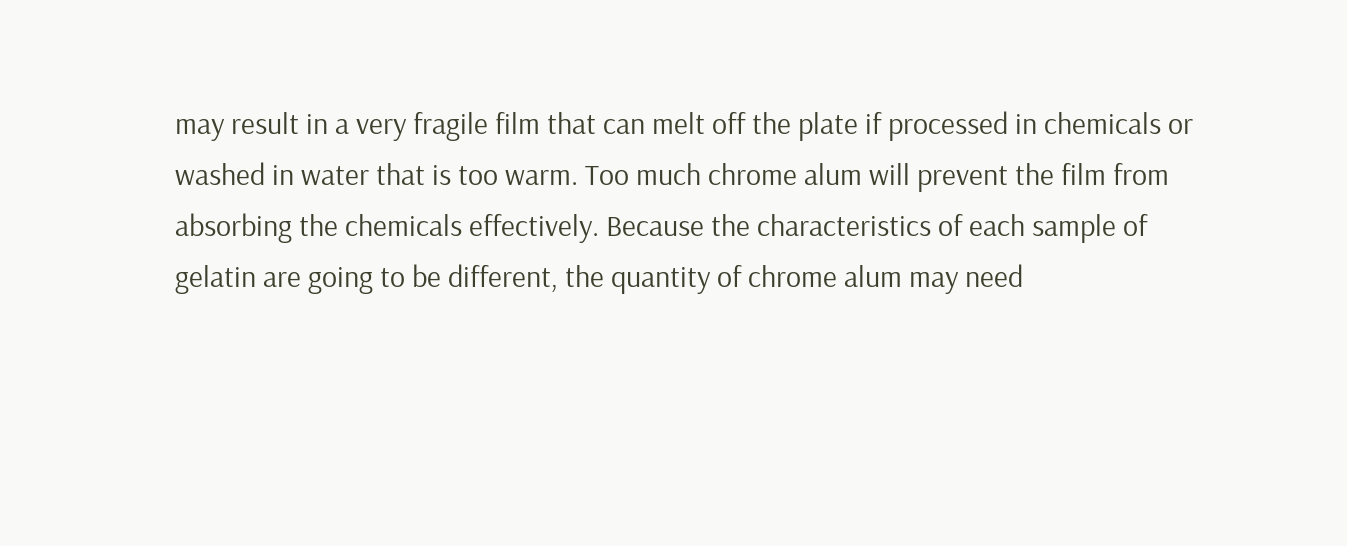may result in a very fragile film that can melt off the plate if processed in chemicals or washed in water that is too warm. Too much chrome alum will prevent the film from absorbing the chemicals effectively. Because the characteristics of each sample of gelatin are going to be different, the quantity of chrome alum may need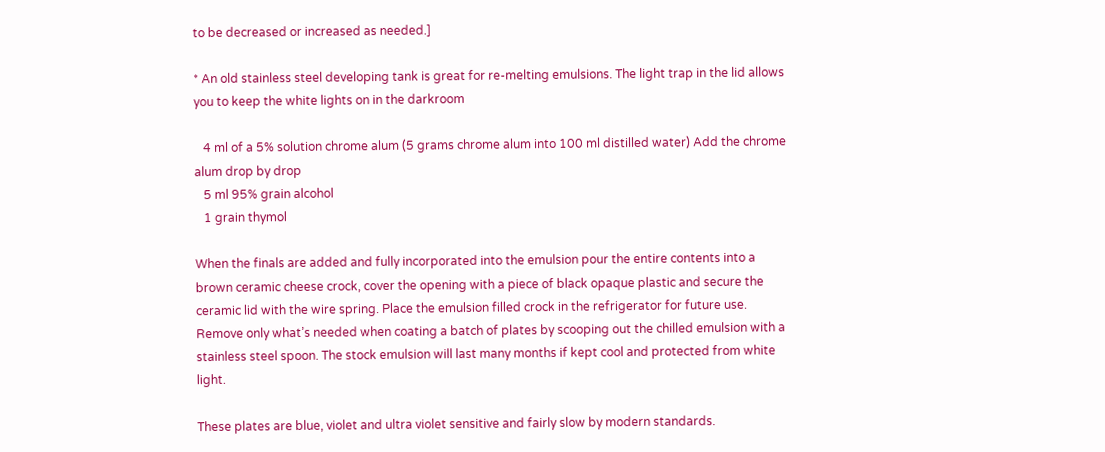to be decreased or increased as needed.]

* An old stainless steel developing tank is great for re-melting emulsions. The light trap in the lid allows you to keep the white lights on in the darkroom

   4 ml of a 5% solution chrome alum (5 grams chrome alum into 100 ml distilled water) Add the chrome alum drop by drop
   5 ml 95% grain alcohol
   1 grain thymol

When the finals are added and fully incorporated into the emulsion pour the entire contents into a brown ceramic cheese crock, cover the opening with a piece of black opaque plastic and secure the ceramic lid with the wire spring. Place the emulsion filled crock in the refrigerator for future use. Remove only what’s needed when coating a batch of plates by scooping out the chilled emulsion with a stainless steel spoon. The stock emulsion will last many months if kept cool and protected from white light.

These plates are blue, violet and ultra violet sensitive and fairly slow by modern standards.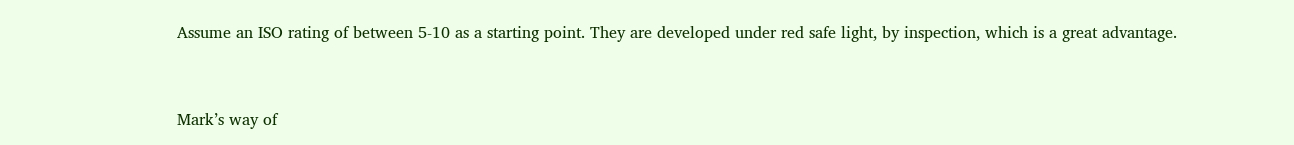Assume an ISO rating of between 5-10 as a starting point. They are developed under red safe light, by inspection, which is a great advantage.


Mark’s way of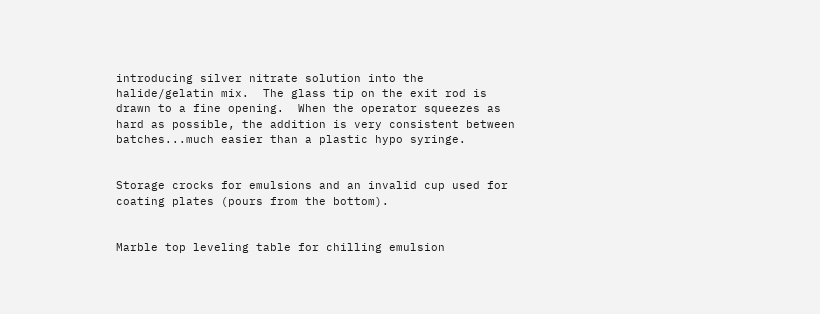introducing silver nitrate solution into the halide/gelatin mix.  The glass tip on the exit rod is drawn to a fine opening.  When the operator squeezes as hard as possible, the addition is very consistent between batches...much easier than a plastic hypo syringe.


Storage crocks for emulsions and an invalid cup used for coating plates (pours from the bottom).


Marble top leveling table for chilling emulsion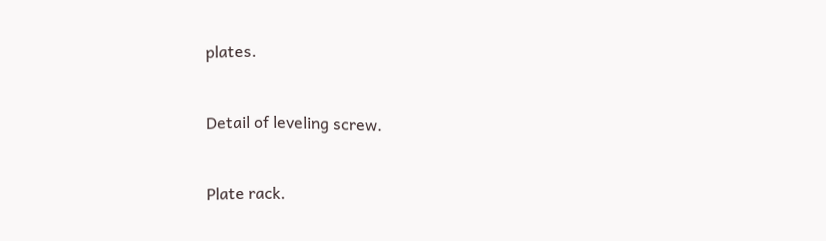plates.


Detail of leveling screw.


Plate rack.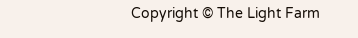Copyright © The Light Farm